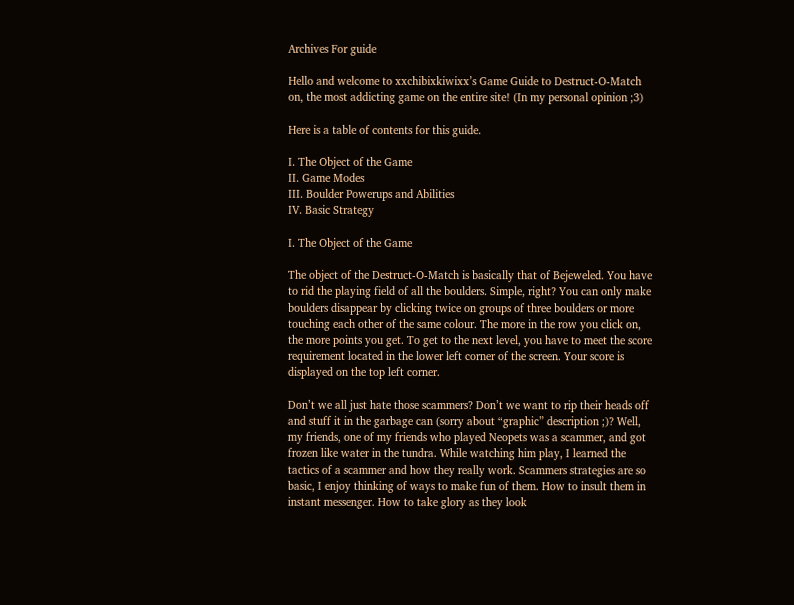Archives For guide

Hello and welcome to xxchibixkiwixx’s Game Guide to Destruct-O-Match on, the most addicting game on the entire site! (In my personal opinion ;3)

Here is a table of contents for this guide.

I. The Object of the Game
II. Game Modes
III. Boulder Powerups and Abilities
IV. Basic Strategy

I. The Object of the Game

The object of the Destruct-O-Match is basically that of Bejeweled. You have to rid the playing field of all the boulders. Simple, right? You can only make boulders disappear by clicking twice on groups of three boulders or more touching each other of the same colour. The more in the row you click on, the more points you get. To get to the next level, you have to meet the score requirement located in the lower left corner of the screen. Your score is displayed on the top left corner.

Don’t we all just hate those scammers? Don’t we want to rip their heads off and stuff it in the garbage can (sorry about “graphic” description ;)? Well, my friends, one of my friends who played Neopets was a scammer, and got frozen like water in the tundra. While watching him play, I learned the tactics of a scammer and how they really work. Scammers strategies are so basic, I enjoy thinking of ways to make fun of them. How to insult them in instant messenger. How to take glory as they look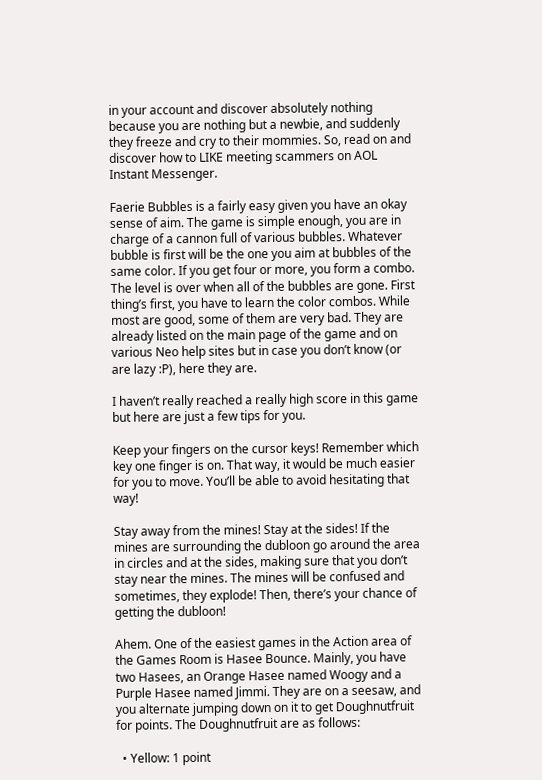in your account and discover absolutely nothing because you are nothing but a newbie, and suddenly they freeze and cry to their mommies. So, read on and discover how to LIKE meeting scammers on AOL Instant Messenger.

Faerie Bubbles is a fairly easy given you have an okay sense of aim. The game is simple enough, you are in charge of a cannon full of various bubbles. Whatever bubble is first will be the one you aim at bubbles of the same color. If you get four or more, you form a combo. The level is over when all of the bubbles are gone. First thing’s first, you have to learn the color combos. While most are good, some of them are very bad. They are already listed on the main page of the game and on various Neo help sites but in case you don’t know (or are lazy :P), here they are.

I haven’t really reached a really high score in this game but here are just a few tips for you.

Keep your fingers on the cursor keys! Remember which key one finger is on. That way, it would be much easier for you to move. You’ll be able to avoid hesitating that way!

Stay away from the mines! Stay at the sides! If the mines are surrounding the dubloon go around the area in circles and at the sides, making sure that you don’t stay near the mines. The mines will be confused and sometimes, they explode! Then, there’s your chance of getting the dubloon!

Ahem. One of the easiest games in the Action area of the Games Room is Hasee Bounce. Mainly, you have two Hasees, an Orange Hasee named Woogy and a Purple Hasee named Jimmi. They are on a seesaw, and you alternate jumping down on it to get Doughnutfruit for points. The Doughnutfruit are as follows:

  • Yellow: 1 point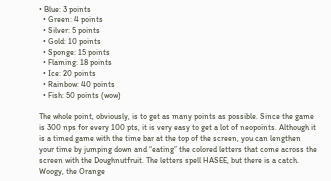• Blue: 3 points
  • Green: 4 points
  • Silver: 5 points
  • Gold: 10 points
  • Sponge: 15 points
  • Flaming: 18 points
  • Ice: 20 points
  • Rainbow: 40 points
  • Fish: 50 points (wow)

The whole point, obviously, is to get as many points as possible. Since the game is 300 nps for every 100 pts, it is very easy to get a lot of neopoints. Although it is a timed game with the time bar at the top of the screen, you can lengthen your time by jumping down and “eating” the colored letters that come across the screen with the Doughnutfruit. The letters spell HASEE, but there is a catch. Woogy, the Orange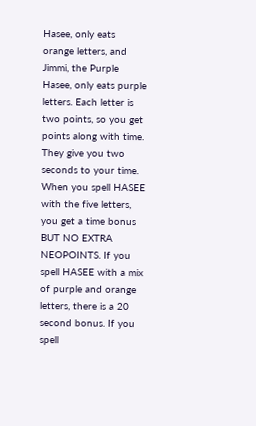Hasee, only eats orange letters, and Jimmi, the Purple Hasee, only eats purple letters. Each letter is two points, so you get points along with time. They give you two seconds to your time. When you spell HASEE with the five letters, you get a time bonus BUT NO EXTRA NEOPOINTS. If you spell HASEE with a mix of purple and orange letters, there is a 20 second bonus. If you spell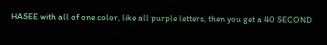HASEE with all of one color, like all purple letters, then you get a 40 SECOND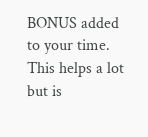BONUS added to your time. This helps a lot but is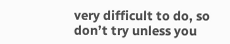very difficult to do, so don’t try unless you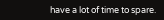have a lot of time to spare.